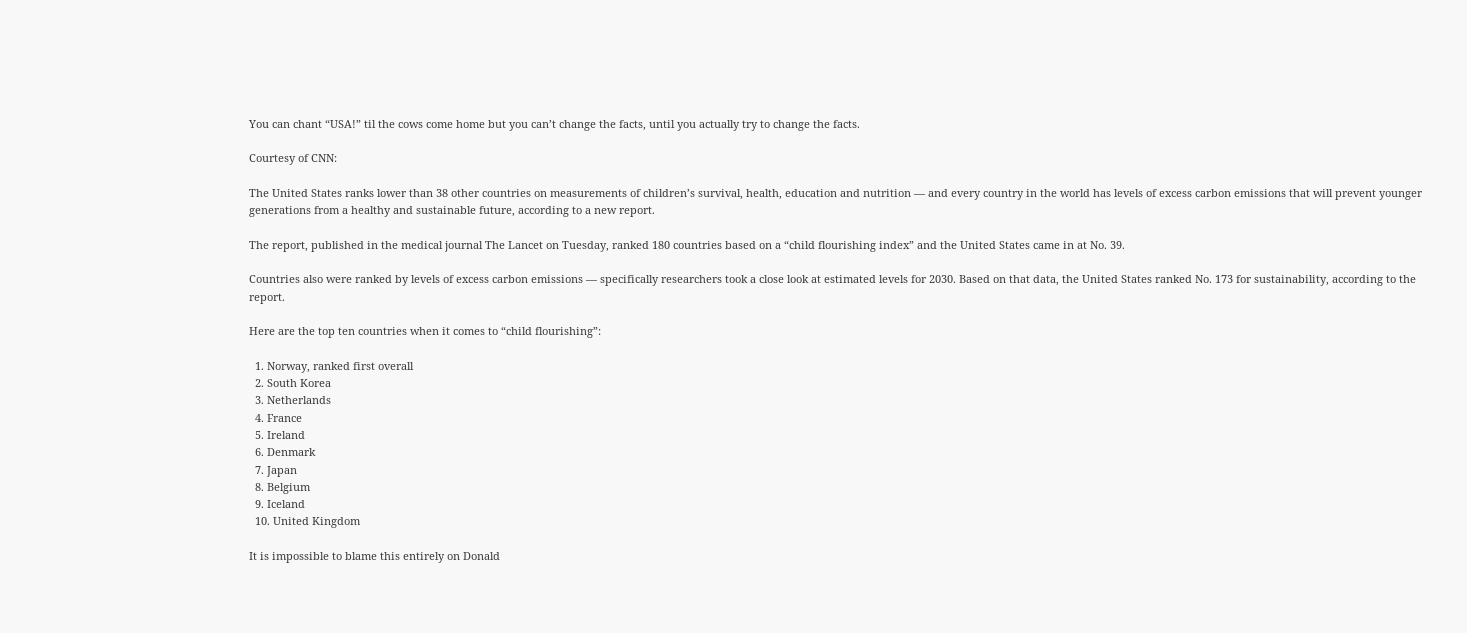You can chant “USA!” til the cows come home but you can’t change the facts, until you actually try to change the facts.

Courtesy of CNN:

The United States ranks lower than 38 other countries on measurements of children’s survival, health, education and nutrition — and every country in the world has levels of excess carbon emissions that will prevent younger generations from a healthy and sustainable future, according to a new report.

The report, published in the medical journal The Lancet on Tuesday, ranked 180 countries based on a “child flourishing index” and the United States came in at No. 39.

Countries also were ranked by levels of excess carbon emissions — specifically researchers took a close look at estimated levels for 2030. Based on that data, the United States ranked No. 173 for sustainability, according to the report.

Here are the top ten countries when it comes to “child flourishing”:

  1. Norway, ranked first overall
  2. South Korea
  3. Netherlands
  4. France
  5. Ireland
  6. Denmark
  7. Japan
  8. Belgium
  9. Iceland
  10. United Kingdom

It is impossible to blame this entirely on Donald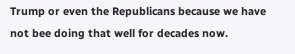Trump or even the Republicans because we have not bee doing that well for decades now.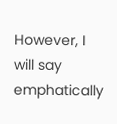However, I will say emphatically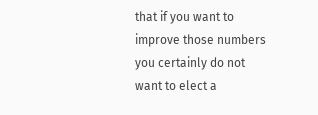that if you want to improve those numbers you certainly do not want to elect a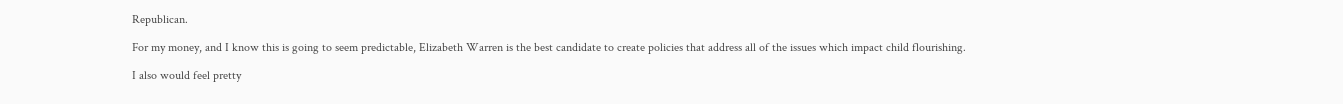Republican.

For my money, and I know this is going to seem predictable, Elizabeth Warren is the best candidate to create policies that address all of the issues which impact child flourishing.

I also would feel pretty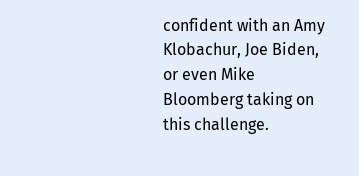confident with an Amy Klobachur, Joe Biden, or even Mike Bloomberg taking on this challenge.